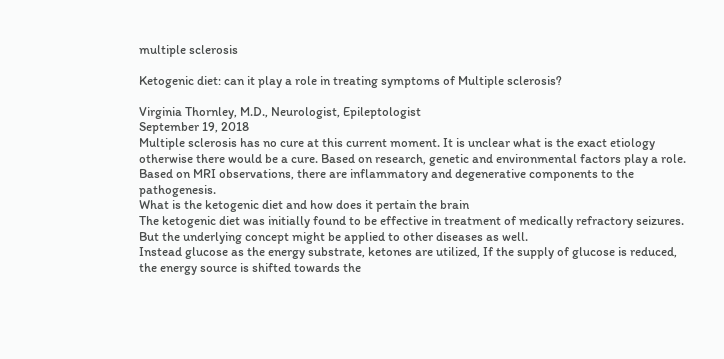multiple sclerosis

Ketogenic diet: can it play a role in treating symptoms of Multiple sclerosis?

Virginia Thornley, M.D., Neurologist, Epileptologist
September 19, 2018
Multiple sclerosis has no cure at this current moment. It is unclear what is the exact etiology otherwise there would be a cure. Based on research, genetic and environmental factors play a role. Based on MRI observations, there are inflammatory and degenerative components to the pathogenesis.
What is the ketogenic diet and how does it pertain the brain
The ketogenic diet was initially found to be effective in treatment of medically refractory seizures. But the underlying concept might be applied to other diseases as well.
Instead glucose as the energy substrate, ketones are utilized, If the supply of glucose is reduced, the energy source is shifted towards the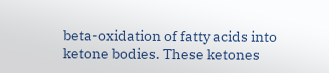beta-oxidation of fatty acids into ketone bodies. These ketones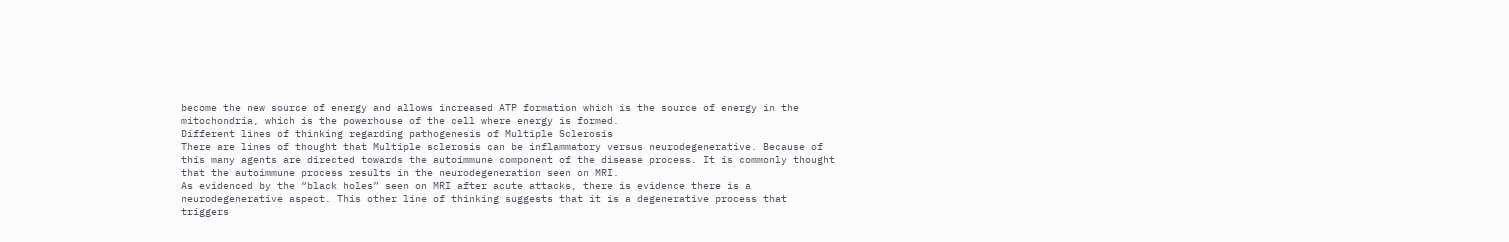become the new source of energy and allows increased ATP formation which is the source of energy in the mitochondria, which is the powerhouse of the cell where energy is formed.
Different lines of thinking regarding pathogenesis of Multiple Sclerosis
There are lines of thought that Multiple sclerosis can be inflammatory versus neurodegenerative. Because of this many agents are directed towards the autoimmune component of the disease process. It is commonly thought that the autoimmune process results in the neurodegeneration seen on MRI.
As evidenced by the “black holes” seen on MRI after acute attacks, there is evidence there is a neurodegenerative aspect. This other line of thinking suggests that it is a degenerative process that triggers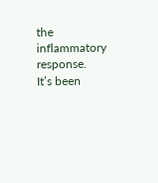the inflammatory response.
It’s been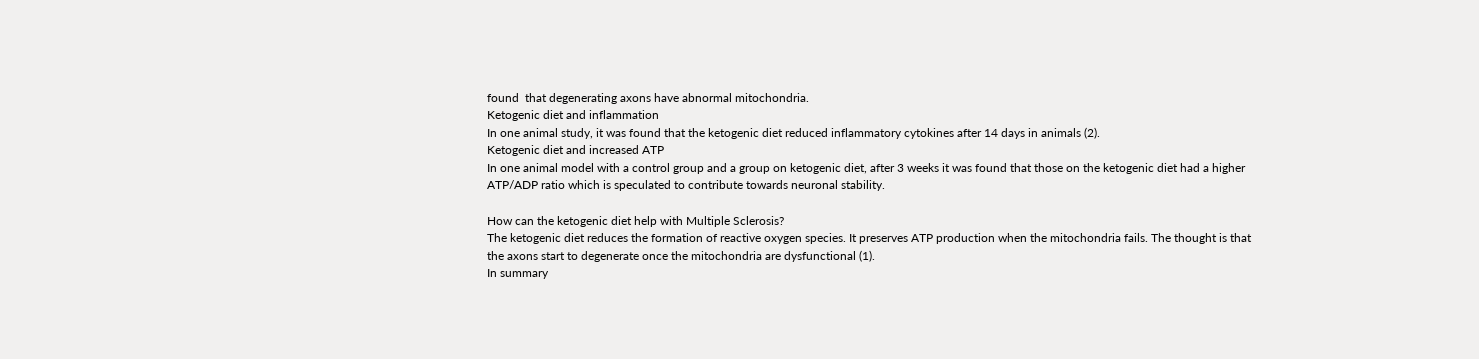found  that degenerating axons have abnormal mitochondria.
Ketogenic diet and inflammation
In one animal study, it was found that the ketogenic diet reduced inflammatory cytokines after 14 days in animals (2).
Ketogenic diet and increased ATP
In one animal model with a control group and a group on ketogenic diet, after 3 weeks it was found that those on the ketogenic diet had a higher ATP/ADP ratio which is speculated to contribute towards neuronal stability.

How can the ketogenic diet help with Multiple Sclerosis?
The ketogenic diet reduces the formation of reactive oxygen species. It preserves ATP production when the mitochondria fails. The thought is that the axons start to degenerate once the mitochondria are dysfunctional (1).
In summary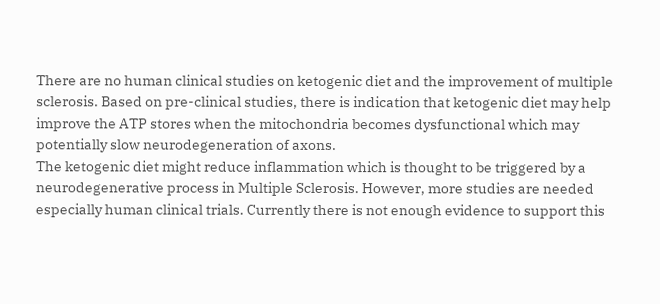There are no human clinical studies on ketogenic diet and the improvement of multiple sclerosis. Based on pre-clinical studies, there is indication that ketogenic diet may help improve the ATP stores when the mitochondria becomes dysfunctional which may potentially slow neurodegeneration of axons.
The ketogenic diet might reduce inflammation which is thought to be triggered by a neurodegenerative process in Multiple Sclerosis. However, more studies are needed especially human clinical trials. Currently there is not enough evidence to support this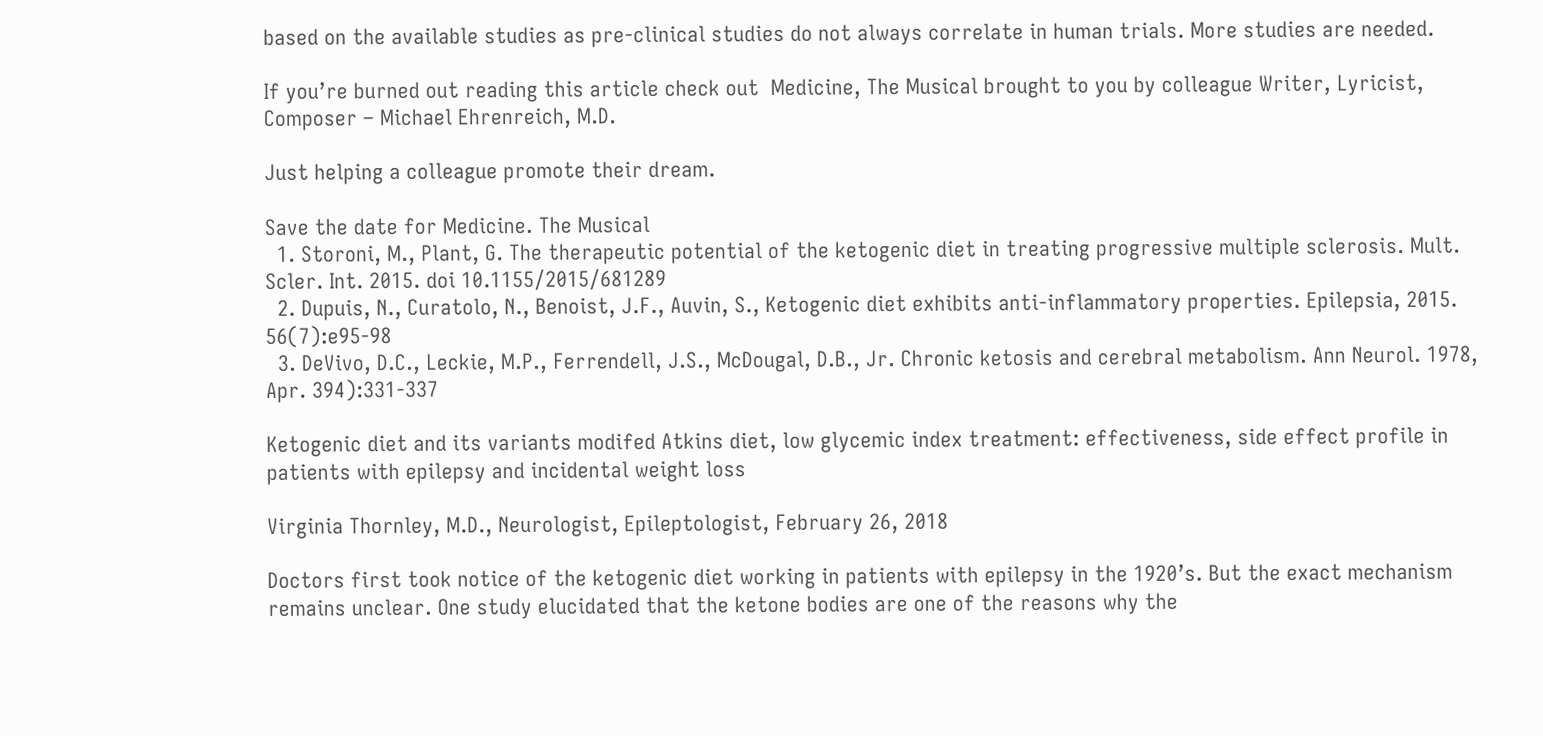based on the available studies as pre-clinical studies do not always correlate in human trials. More studies are needed.

If you’re burned out reading this article check out  Medicine, The Musical brought to you by colleague Writer, Lyricist, Composer – Michael Ehrenreich, M.D.

Just helping a colleague promote their dream.

Save the date for Medicine. The Musical
  1. Storoni, M., Plant, G. The therapeutic potential of the ketogenic diet in treating progressive multiple sclerosis. Mult. Scler. Int. 2015. doi 10.1155/2015/681289
  2. Dupuis, N., Curatolo, N., Benoist, J.F., Auvin, S., Ketogenic diet exhibits anti-inflammatory properties. Epilepsia, 2015. 56(7):e95-98
  3. DeVivo, D.C., Leckie, M.P., Ferrendell, J.S., McDougal, D.B., Jr. Chronic ketosis and cerebral metabolism. Ann Neurol. 1978, Apr. 394):331-337

Ketogenic diet and its variants modifed Atkins diet, low glycemic index treatment: effectiveness, side effect profile in patients with epilepsy and incidental weight loss

Virginia Thornley, M.D., Neurologist, Epileptologist, February 26, 2018

Doctors first took notice of the ketogenic diet working in patients with epilepsy in the 1920’s. But the exact mechanism remains unclear. One study elucidated that the ketone bodies are one of the reasons why the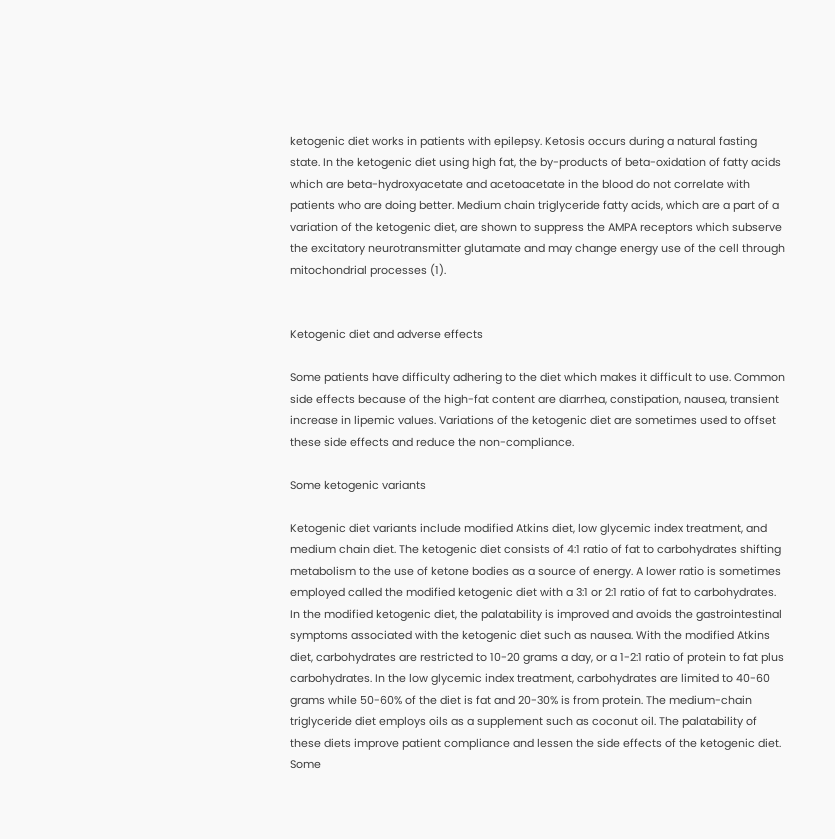ketogenic diet works in patients with epilepsy. Ketosis occurs during a natural fasting state. In the ketogenic diet using high fat, the by-products of beta-oxidation of fatty acids which are beta-hydroxyacetate and acetoacetate in the blood do not correlate with patients who are doing better. Medium chain triglyceride fatty acids, which are a part of a variation of the ketogenic diet, are shown to suppress the AMPA receptors which subserve the excitatory neurotransmitter glutamate and may change energy use of the cell through mitochondrial processes (1).


Ketogenic diet and adverse effects

Some patients have difficulty adhering to the diet which makes it difficult to use. Common side effects because of the high-fat content are diarrhea, constipation, nausea, transient increase in lipemic values. Variations of the ketogenic diet are sometimes used to offset these side effects and reduce the non-compliance.

Some ketogenic variants

Ketogenic diet variants include modified Atkins diet, low glycemic index treatment, and medium chain diet. The ketogenic diet consists of 4:1 ratio of fat to carbohydrates shifting metabolism to the use of ketone bodies as a source of energy. A lower ratio is sometimes employed called the modified ketogenic diet with a 3:1 or 2:1 ratio of fat to carbohydrates. In the modified ketogenic diet, the palatability is improved and avoids the gastrointestinal symptoms associated with the ketogenic diet such as nausea. With the modified Atkins diet, carbohydrates are restricted to 10-20 grams a day, or a 1-2:1 ratio of protein to fat plus carbohydrates. In the low glycemic index treatment, carbohydrates are limited to 40-60 grams while 50-60% of the diet is fat and 20-30% is from protein. The medium-chain triglyceride diet employs oils as a supplement such as coconut oil. The palatability of these diets improve patient compliance and lessen the side effects of the ketogenic diet. Some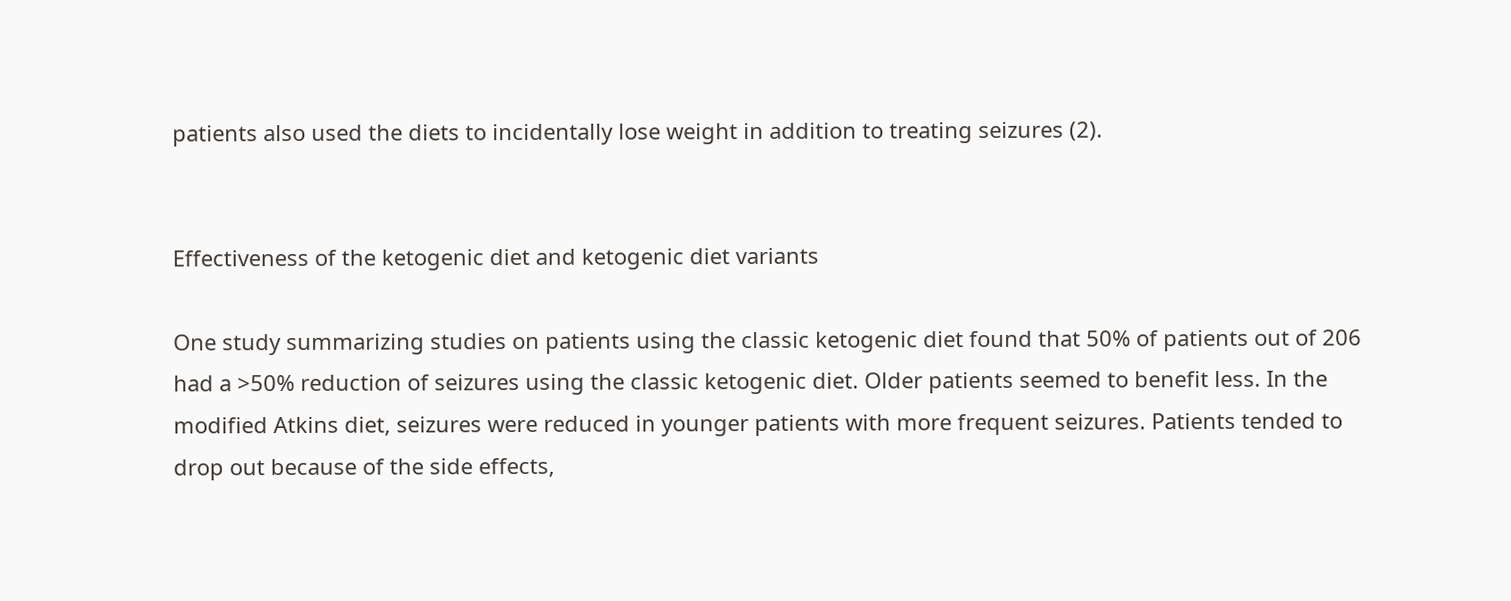patients also used the diets to incidentally lose weight in addition to treating seizures (2).


Effectiveness of the ketogenic diet and ketogenic diet variants

One study summarizing studies on patients using the classic ketogenic diet found that 50% of patients out of 206 had a >50% reduction of seizures using the classic ketogenic diet. Older patients seemed to benefit less. In the modified Atkins diet, seizures were reduced in younger patients with more frequent seizures. Patients tended to drop out because of the side effects,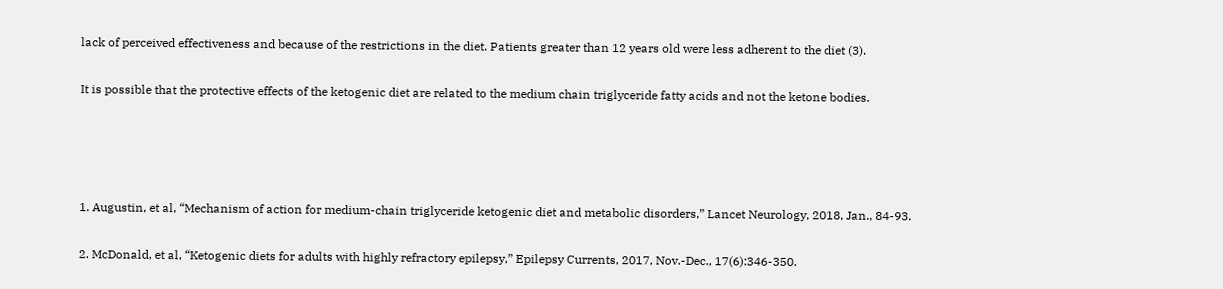lack of perceived effectiveness and because of the restrictions in the diet. Patients greater than 12 years old were less adherent to the diet (3).

It is possible that the protective effects of the ketogenic diet are related to the medium chain triglyceride fatty acids and not the ketone bodies.




1. Augustin, et al, “Mechanism of action for medium-chain triglyceride ketogenic diet and metabolic disorders,” Lancet Neurology, 2018, Jan., 84-93.

2. McDonald, et al, “Ketogenic diets for adults with highly refractory epilepsy,” Epilepsy Currents, 2017, Nov.-Dec., 17(6):346-350.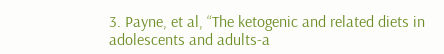3. Payne, et al, “The ketogenic and related diets in adolescents and adults-a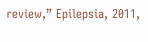review,” Epilepsia, 2011,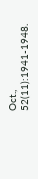Oct., 52(11):1941-1948.